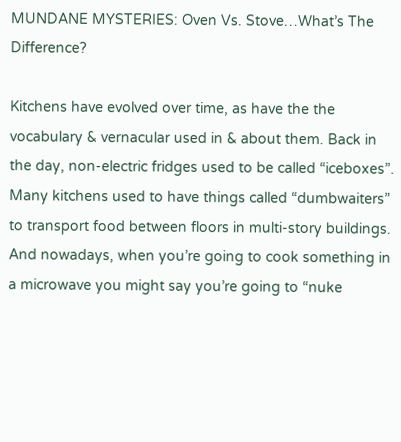MUNDANE MYSTERIES: Oven Vs. Stove…What’s The Difference?

Kitchens have evolved over time, as have the the vocabulary & vernacular used in & about them. Back in the day, non-electric fridges used to be called “iceboxes”.  Many kitchens used to have things called “dumbwaiters” to transport food between floors in multi-story buildings. And nowadays, when you’re going to cook something in a microwave you might say you’re going to “nuke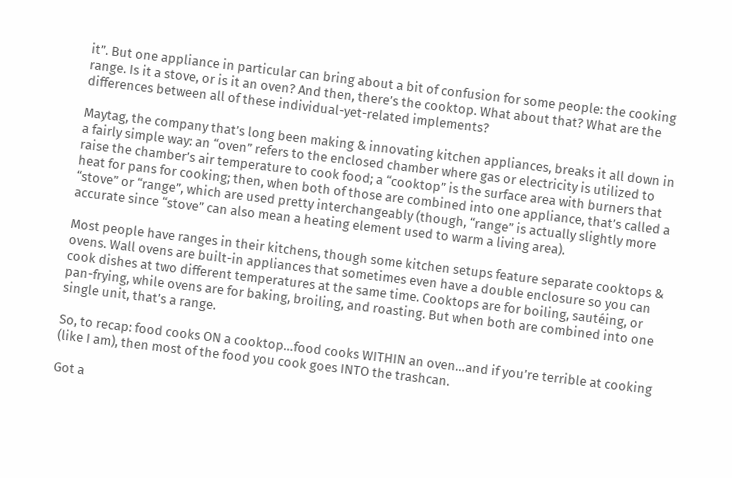it”. But one appliance in particular can bring about a bit of confusion for some people: the cooking range. Is it a stove, or is it an oven? And then, there’s the cooktop. What about that? What are the differences between all of these individual-yet-related implements?

Maytag, the company that’s long been making & innovating kitchen appliances, breaks it all down in a fairly simple way: an “oven” refers to the enclosed chamber where gas or electricity is utilized to raise the chamber’s air temperature to cook food; a “cooktop” is the surface area with burners that heat for pans for cooking; then, when both of those are combined into one appliance, that’s called a “stove” or “range”, which are used pretty interchangeably (though, “range” is actually slightly more accurate since “stove” can also mean a heating element used to warm a living area).

Most people have ranges in their kitchens, though some kitchen setups feature separate cooktops & ovens. Wall ovens are built-in appliances that sometimes even have a double enclosure so you can cook dishes at two different temperatures at the same time. Cooktops are for boiling, sautéing, or pan-frying, while ovens are for baking, broiling, and roasting. But when both are combined into one single unit, that’s a range.

So, to recap: food cooks ON a cooktop…food cooks WITHIN an oven…and if you’re terrible at cooking (like I am), then most of the food you cook goes INTO the trashcan.

Got a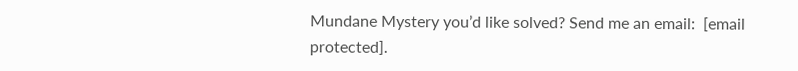Mundane Mystery you’d like solved? Send me an email:  [email protected].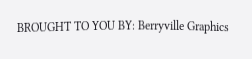BROUGHT TO YOU BY: Berryville Graphics